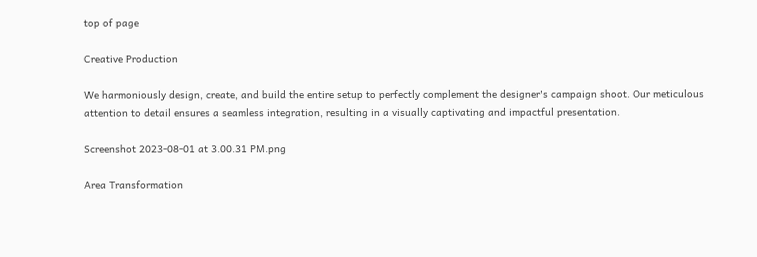top of page

Creative Production

We harmoniously design, create, and build the entire setup to perfectly complement the designer's campaign shoot. Our meticulous attention to detail ensures a seamless integration, resulting in a visually captivating and impactful presentation.

Screenshot 2023-08-01 at 3.00.31 PM.png

Area Transformation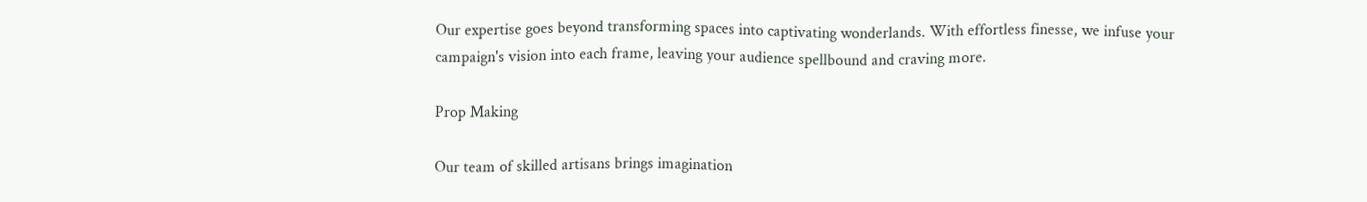Our expertise goes beyond transforming spaces into captivating wonderlands. With effortless finesse, we infuse your campaign's vision into each frame, leaving your audience spellbound and craving more.

Prop Making

Our team of skilled artisans brings imagination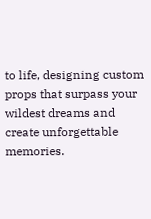to life, designing custom props that surpass your wildest dreams and create unforgettable memories.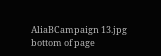AliaBCampaign 13.jpg
bottom of page